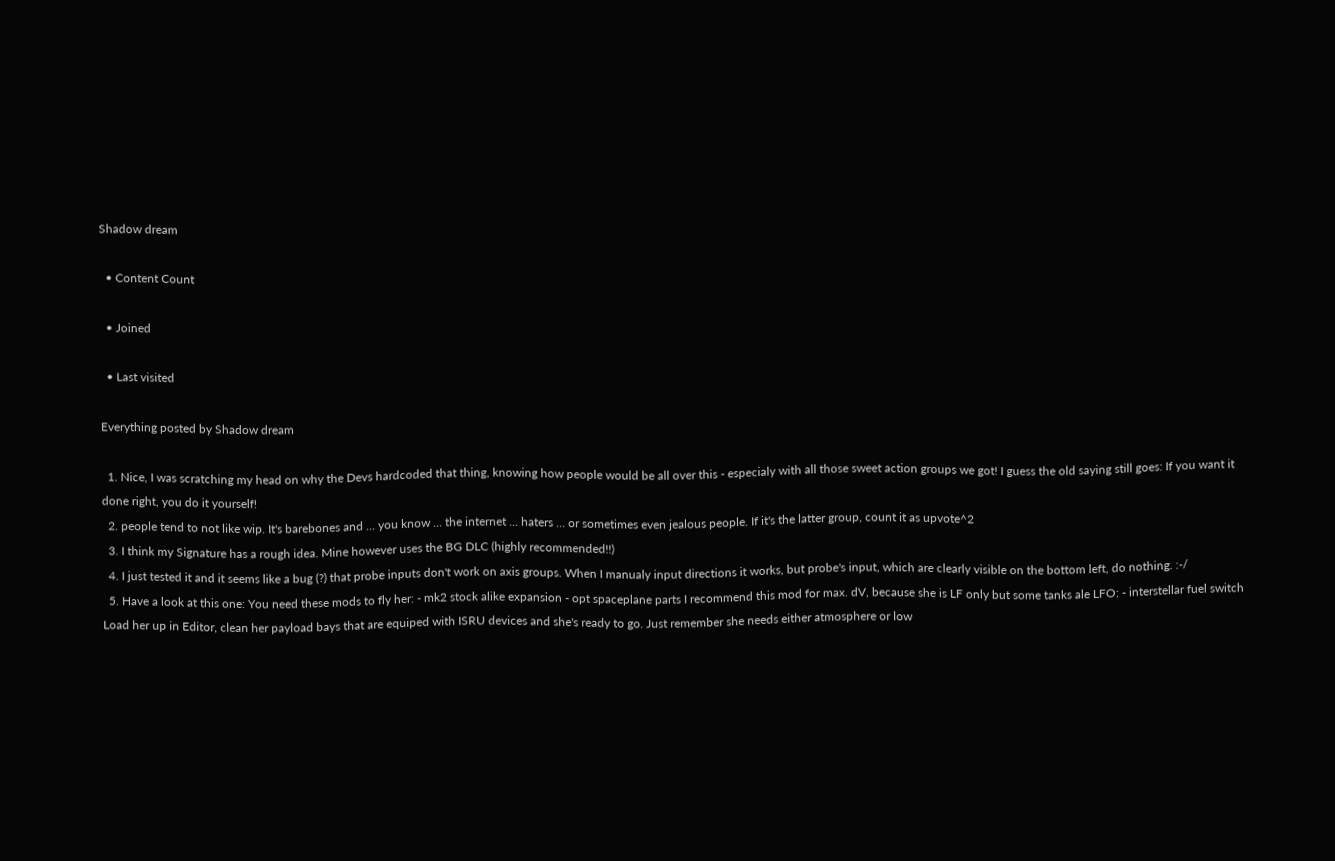Shadow dream

  • Content Count

  • Joined

  • Last visited

Everything posted by Shadow dream

  1. Nice, I was scratching my head on why the Devs hardcoded that thing, knowing how people would be all over this - especialy with all those sweet action groups we got! I guess the old saying still goes: If you want it done right, you do it yourself!
  2. people tend to not like wip. It's barebones and ... you know ... the internet ... haters ... or sometimes even jealous people. If it's the latter group, count it as upvote^2
  3. I think my Signature has a rough idea. Mine however uses the BG DLC (highly recommended!!)
  4. I just tested it and it seems like a bug (?) that probe inputs don't work on axis groups. When I manualy input directions it works, but probe's input, which are clearly visible on the bottom left, do nothing. :-/
  5. Have a look at this one: You need these mods to fly her: - mk2 stock alike expansion - opt spaceplane parts I recommend this mod for max. dV, because she is LF only but some tanks ale LFO: - interstellar fuel switch Load her up in Editor, clean her payload bays that are equiped with ISRU devices and she's ready to go. Just remember she needs either atmosphere or low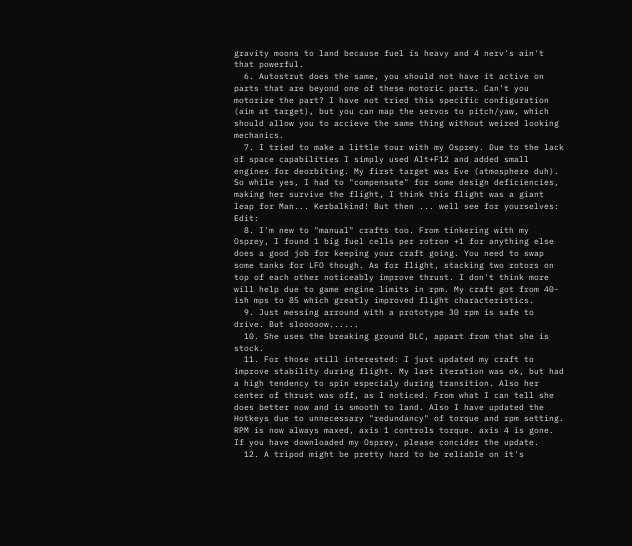gravity moons to land because fuel is heavy and 4 nerv's ain't that powerful.
  6. Autostrut does the same, you should not have it active on parts that are beyond one of these motoric parts. Can't you motorize the part? I have not tried this specific configuration (aim at target), but you can map the servos to pitch/yaw, which should allow you to accieve the same thing without weired looking mechanics.
  7. I tried to make a little tour with my Osprey. Due to the lack of space capabilities I simply used Alt+F12 and added small engines for deorbiting. My first target was Eve (atmosphere duh). So while yes, I had to "compensate" for some design deficiencies, making her survive the flight, I think this flight was a giant leap for Man... Kerbalkind! But then ... well see for yourselves: Edit:
  8. I'm new to "manual" crafts too. From tinkering with my Osprey, I found 1 big fuel cells per rotron +1 for anything else does a good job for keeping your craft going. You need to swap some tanks for LFO though. As for flight, stacking two rotors on top of each other noticeably improve thrust. I don't think more will help due to game engine limits in rpm. My craft got from 40-ish mps to 85 which greatly improved flight characteristics.
  9. Just messing arround with a prototype 30 rpm is safe to drive. But slooooow......
  10. She uses the breaking ground DLC, appart from that she is stock.
  11. For those still interested: I just updated my craft to improve stability during flight. My last iteration was ok, but had a high tendency to spin especialy during transition. Also her center of thrust was off, as I noticed. From what I can tell she does better now and is smooth to land. Also I have updated the Hotkeys due to unnecessary "redundancy" of torque and rpm setting. RPM is now always maxed, axis 1 controls torque. axis 4 is gone. If you have downloaded my Osprey, please concider the update.
  12. A tripod might be pretty hard to be reliable on it's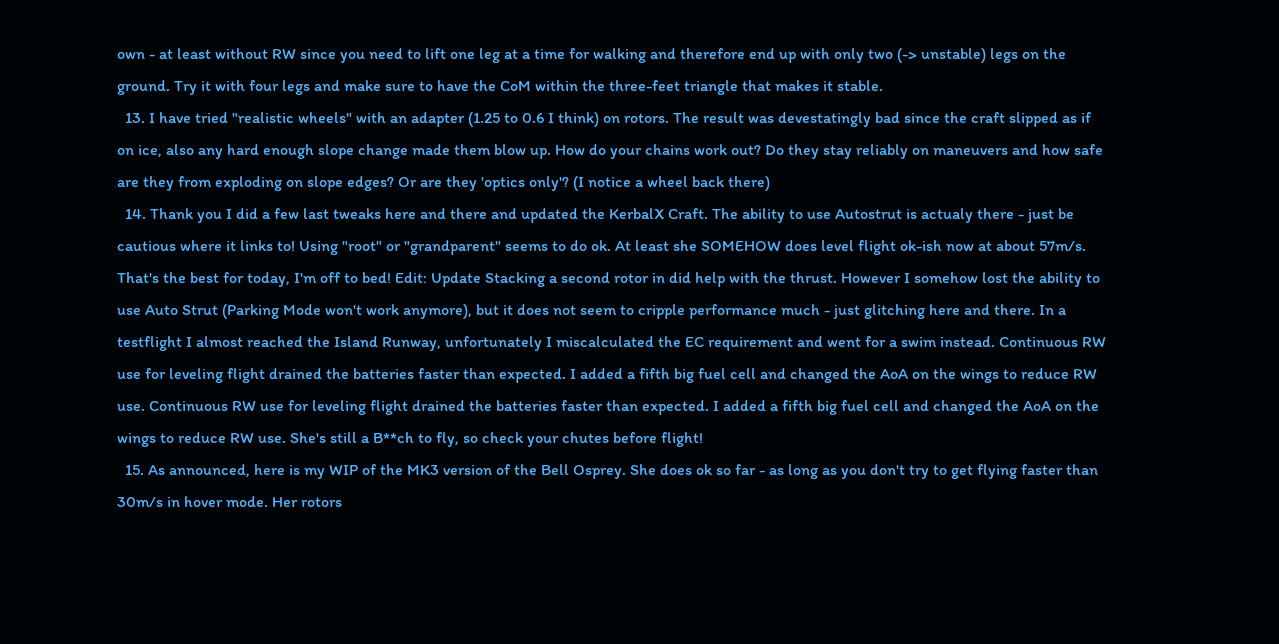own - at least without RW since you need to lift one leg at a time for walking and therefore end up with only two (-> unstable) legs on the ground. Try it with four legs and make sure to have the CoM within the three-feet triangle that makes it stable.
  13. I have tried "realistic wheels" with an adapter (1.25 to 0.6 I think) on rotors. The result was devestatingly bad since the craft slipped as if on ice, also any hard enough slope change made them blow up. How do your chains work out? Do they stay reliably on maneuvers and how safe are they from exploding on slope edges? Or are they 'optics only'? (I notice a wheel back there)
  14. Thank you I did a few last tweaks here and there and updated the KerbalX Craft. The ability to use Autostrut is actualy there - just be cautious where it links to! Using "root" or "grandparent" seems to do ok. At least she SOMEHOW does level flight ok-ish now at about 57m/s. That's the best for today, I'm off to bed! Edit: Update Stacking a second rotor in did help with the thrust. However I somehow lost the ability to use Auto Strut (Parking Mode won't work anymore), but it does not seem to cripple performance much - just glitching here and there. In a testflight I almost reached the Island Runway, unfortunately I miscalculated the EC requirement and went for a swim instead. Continuous RW use for leveling flight drained the batteries faster than expected. I added a fifth big fuel cell and changed the AoA on the wings to reduce RW use. Continuous RW use for leveling flight drained the batteries faster than expected. I added a fifth big fuel cell and changed the AoA on the wings to reduce RW use. She's still a B**ch to fly, so check your chutes before flight!
  15. As announced, here is my WIP of the MK3 version of the Bell Osprey. She does ok so far - as long as you don't try to get flying faster than 30m/s in hover mode. Her rotors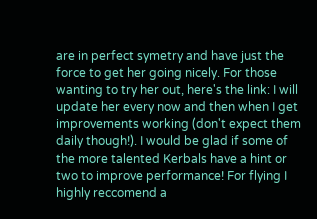are in perfect symetry and have just the force to get her going nicely. For those wanting to try her out, here's the link: I will update her every now and then when I get improvements working (don't expect them daily though!). I would be glad if some of the more talented Kerbals have a hint or two to improve performance! For flying I highly reccomend a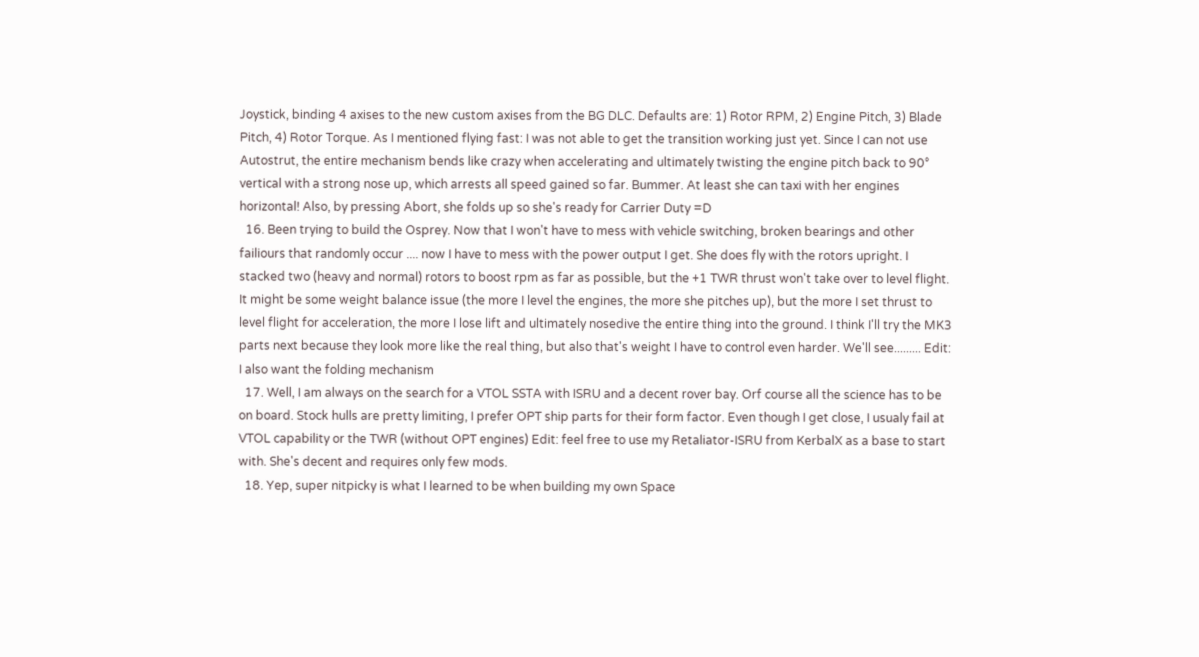Joystick, binding 4 axises to the new custom axises from the BG DLC. Defaults are: 1) Rotor RPM, 2) Engine Pitch, 3) Blade Pitch, 4) Rotor Torque. As I mentioned flying fast: I was not able to get the transition working just yet. Since I can not use Autostrut, the entire mechanism bends like crazy when accelerating and ultimately twisting the engine pitch back to 90° vertical with a strong nose up, which arrests all speed gained so far. Bummer. At least she can taxi with her engines horizontal! Also, by pressing Abort, she folds up so she's ready for Carrier Duty =D
  16. Been trying to build the Osprey. Now that I won't have to mess with vehicle switching, broken bearings and other failiours that randomly occur .... now I have to mess with the power output I get. She does fly with the rotors upright. I stacked two (heavy and normal) rotors to boost rpm as far as possible, but the +1 TWR thrust won't take over to level flight. It might be some weight balance issue (the more I level the engines, the more she pitches up), but the more I set thrust to level flight for acceleration, the more I lose lift and ultimately nosedive the entire thing into the ground. I think I'll try the MK3 parts next because they look more like the real thing, but also that's weight I have to control even harder. We'll see......... Edit: I also want the folding mechanism
  17. Well, I am always on the search for a VTOL SSTA with ISRU and a decent rover bay. Orf course all the science has to be on board. Stock hulls are pretty limiting, I prefer OPT ship parts for their form factor. Even though I get close, I usualy fail at VTOL capability or the TWR (without OPT engines) Edit: feel free to use my Retaliator-ISRU from KerbalX as a base to start with. She's decent and requires only few mods.
  18. Yep, super nitpicky is what I learned to be when building my own Space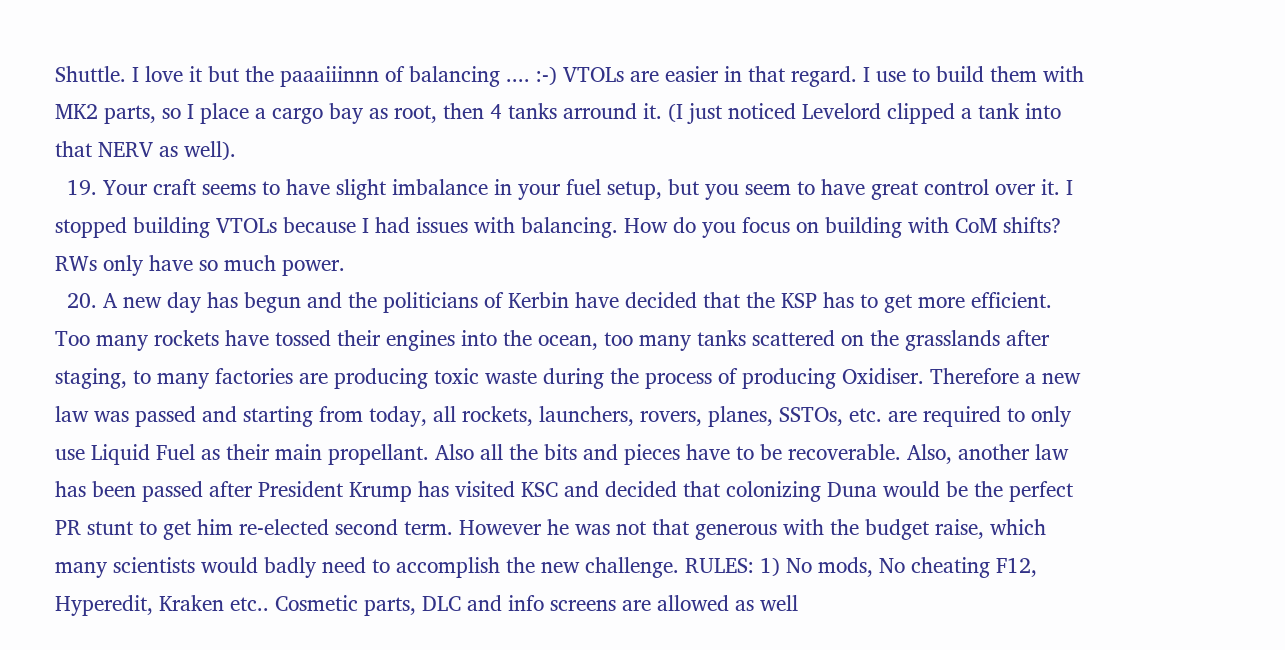Shuttle. I love it but the paaaiiinnn of balancing .... :-) VTOLs are easier in that regard. I use to build them with MK2 parts, so I place a cargo bay as root, then 4 tanks arround it. (I just noticed Levelord clipped a tank into that NERV as well).
  19. Your craft seems to have slight imbalance in your fuel setup, but you seem to have great control over it. I stopped building VTOLs because I had issues with balancing. How do you focus on building with CoM shifts? RWs only have so much power.
  20. A new day has begun and the politicians of Kerbin have decided that the KSP has to get more efficient. Too many rockets have tossed their engines into the ocean, too many tanks scattered on the grasslands after staging, to many factories are producing toxic waste during the process of producing Oxidiser. Therefore a new law was passed and starting from today, all rockets, launchers, rovers, planes, SSTOs, etc. are required to only use Liquid Fuel as their main propellant. Also all the bits and pieces have to be recoverable. Also, another law has been passed after President Krump has visited KSC and decided that colonizing Duna would be the perfect PR stunt to get him re-elected second term. However he was not that generous with the budget raise, which many scientists would badly need to accomplish the new challenge. RULES: 1) No mods, No cheating F12, Hyperedit, Kraken etc.. Cosmetic parts, DLC and info screens are allowed as well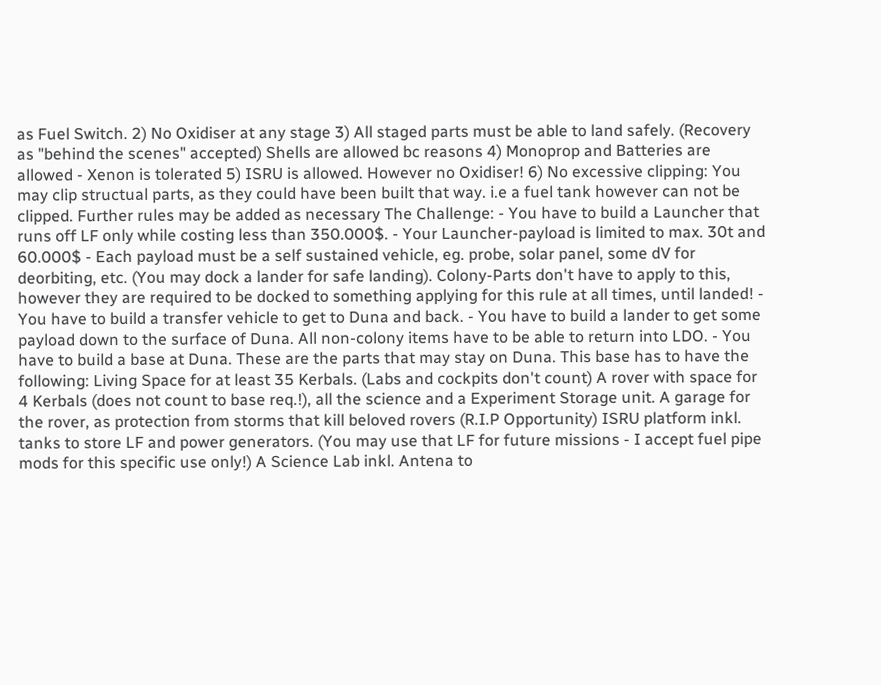as Fuel Switch. 2) No Oxidiser at any stage 3) All staged parts must be able to land safely. (Recovery as "behind the scenes" accepted) Shells are allowed bc reasons 4) Monoprop and Batteries are allowed - Xenon is tolerated 5) ISRU is allowed. However no Oxidiser! 6) No excessive clipping: You may clip structual parts, as they could have been built that way. i.e a fuel tank however can not be clipped. Further rules may be added as necessary The Challenge: - You have to build a Launcher that runs off LF only while costing less than 350.000$. - Your Launcher-payload is limited to max. 30t and 60.000$ - Each payload must be a self sustained vehicle, eg. probe, solar panel, some dV for deorbiting, etc. (You may dock a lander for safe landing). Colony-Parts don't have to apply to this, however they are required to be docked to something applying for this rule at all times, until landed! - You have to build a transfer vehicle to get to Duna and back. - You have to build a lander to get some payload down to the surface of Duna. All non-colony items have to be able to return into LDO. - You have to build a base at Duna. These are the parts that may stay on Duna. This base has to have the following: Living Space for at least 35 Kerbals. (Labs and cockpits don't count) A rover with space for 4 Kerbals (does not count to base req.!), all the science and a Experiment Storage unit. A garage for the rover, as protection from storms that kill beloved rovers (R.I.P Opportunity) ISRU platform inkl. tanks to store LF and power generators. (You may use that LF for future missions - I accept fuel pipe mods for this specific use only!) A Science Lab inkl. Antena to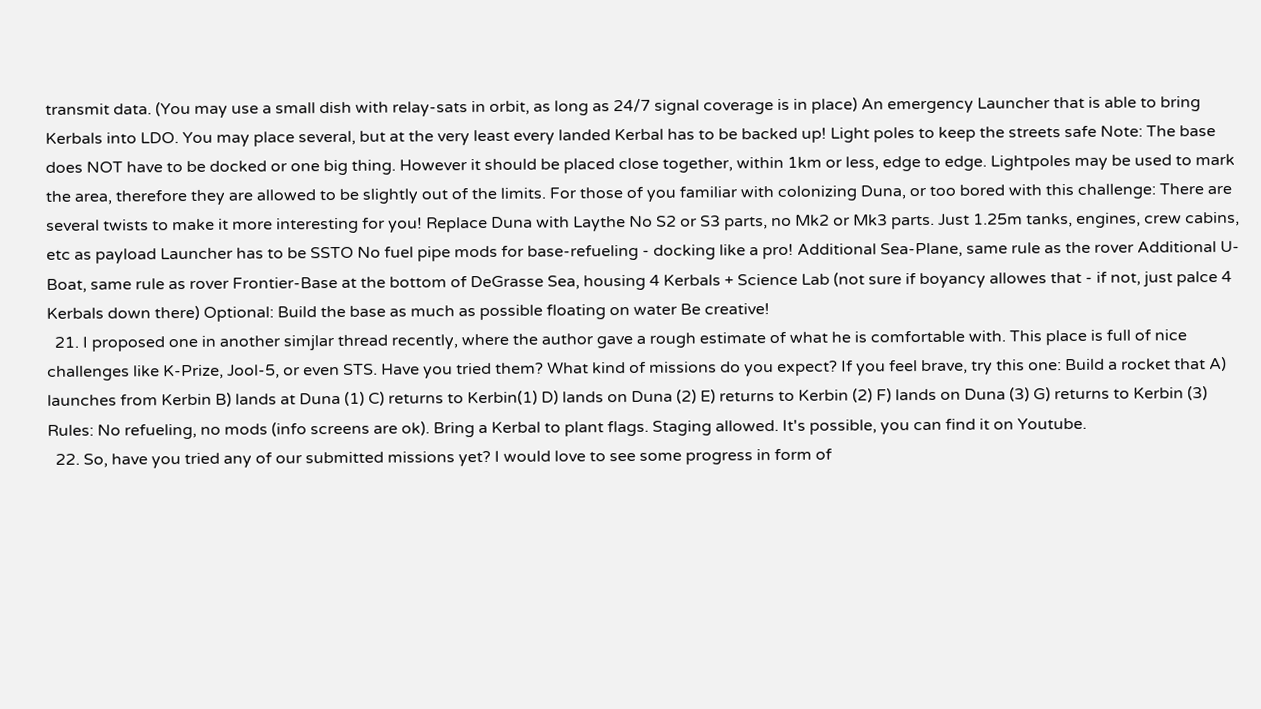transmit data. (You may use a small dish with relay-sats in orbit, as long as 24/7 signal coverage is in place) An emergency Launcher that is able to bring Kerbals into LDO. You may place several, but at the very least every landed Kerbal has to be backed up! Light poles to keep the streets safe Note: The base does NOT have to be docked or one big thing. However it should be placed close together, within 1km or less, edge to edge. Lightpoles may be used to mark the area, therefore they are allowed to be slightly out of the limits. For those of you familiar with colonizing Duna, or too bored with this challenge: There are several twists to make it more interesting for you! Replace Duna with Laythe No S2 or S3 parts, no Mk2 or Mk3 parts. Just 1.25m tanks, engines, crew cabins, etc as payload Launcher has to be SSTO No fuel pipe mods for base-refueling - docking like a pro! Additional Sea-Plane, same rule as the rover Additional U-Boat, same rule as rover Frontier-Base at the bottom of DeGrasse Sea, housing 4 Kerbals + Science Lab (not sure if boyancy allowes that - if not, just palce 4 Kerbals down there) Optional: Build the base as much as possible floating on water Be creative!
  21. I proposed one in another simjlar thread recently, where the author gave a rough estimate of what he is comfortable with. This place is full of nice challenges like K-Prize, Jool-5, or even STS. Have you tried them? What kind of missions do you expect? If you feel brave, try this one: Build a rocket that A) launches from Kerbin B) lands at Duna (1) C) returns to Kerbin(1) D) lands on Duna (2) E) returns to Kerbin (2) F) lands on Duna (3) G) returns to Kerbin (3) Rules: No refueling, no mods (info screens are ok). Bring a Kerbal to plant flags. Staging allowed. It's possible, you can find it on Youtube.
  22. So, have you tried any of our submitted missions yet? I would love to see some progress in form of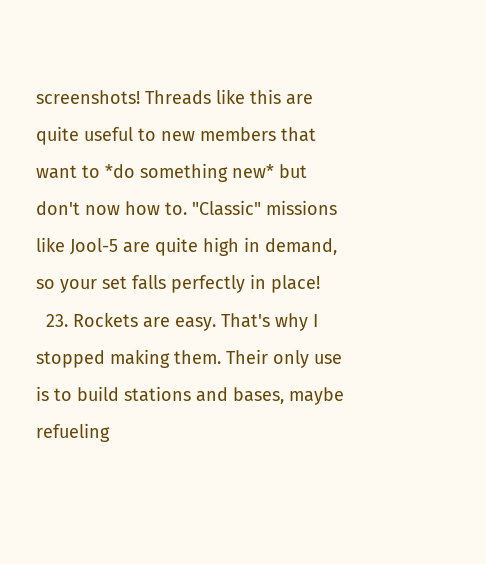screenshots! Threads like this are quite useful to new members that want to *do something new* but don't now how to. "Classic" missions like Jool-5 are quite high in demand, so your set falls perfectly in place!
  23. Rockets are easy. That's why I stopped making them. Their only use is to build stations and bases, maybe refueling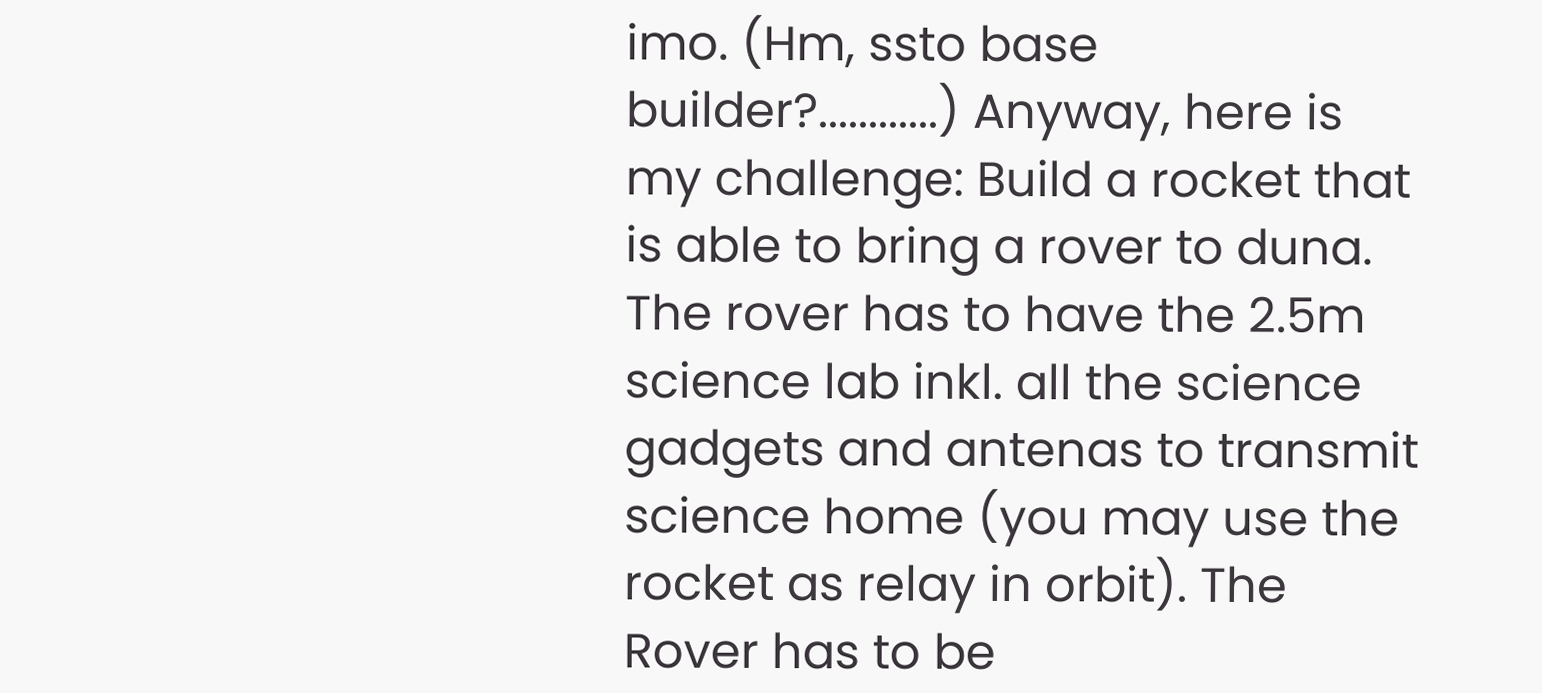imo. (Hm, ssto base builder?............) Anyway, here is my challenge: Build a rocket that is able to bring a rover to duna. The rover has to have the 2.5m science lab inkl. all the science gadgets and antenas to transmit science home (you may use the rocket as relay in orbit). The Rover has to be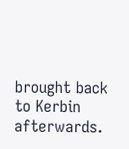brought back to Kerbin afterwards.